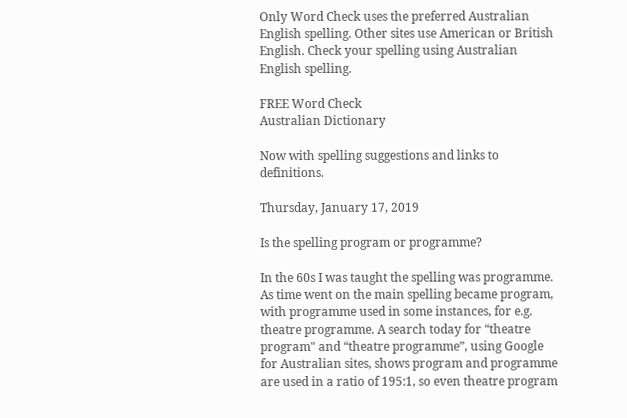Only Word Check uses the preferred Australian English spelling. Other sites use American or British English. Check your spelling using Australian English spelling.

FREE Word Check
Australian Dictionary

Now with spelling suggestions and links to definitions.

Thursday, January 17, 2019

Is the spelling program or programme?

In the 60s I was taught the spelling was programme. As time went on the main spelling became program, with programme used in some instances, for e.g. theatre programme. A search today for “theatre program" and “theatre programme”, using Google for Australian sites, shows program and programme are used in a ratio of 195:1, so even theatre program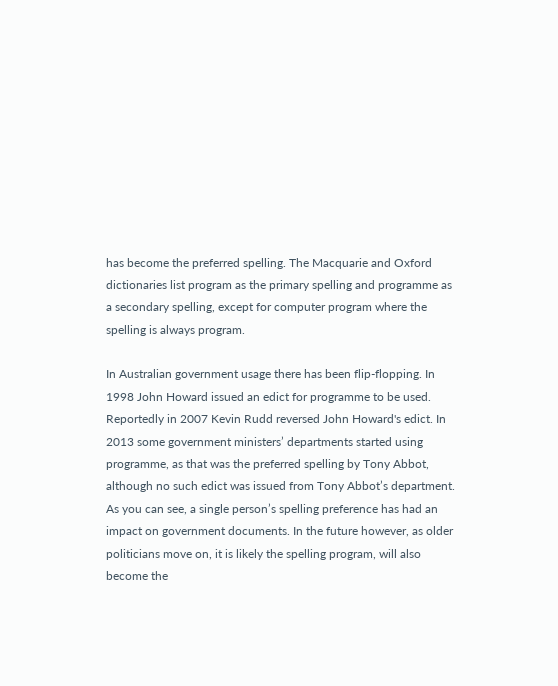has become the preferred spelling. The Macquarie and Oxford dictionaries list program as the primary spelling and programme as a secondary spelling, except for computer program where the spelling is always program.

In Australian government usage there has been flip-flopping. In 1998 John Howard issued an edict for programme to be used. Reportedly in 2007 Kevin Rudd reversed John Howard's edict. In 2013 some government ministers’ departments started using programme, as that was the preferred spelling by Tony Abbot, although no such edict was issued from Tony Abbot’s department. As you can see, a single person’s spelling preference has had an impact on government documents. In the future however, as older politicians move on, it is likely the spelling program, will also become the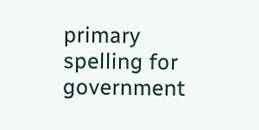primary spelling for government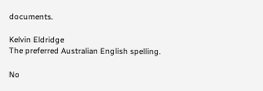documents.

Kelvin Eldridge
The preferred Australian English spelling.

No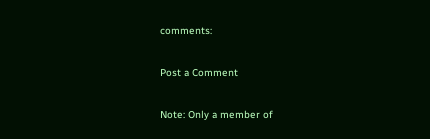comments:

Post a Comment

Note: Only a member of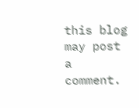this blog may post a comment.